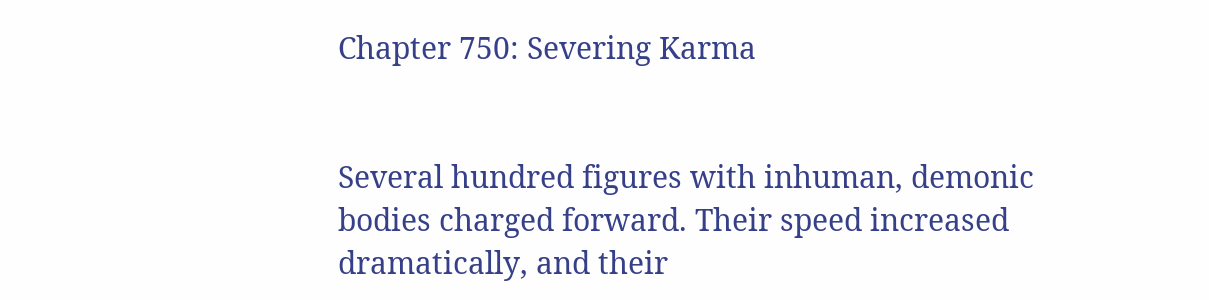Chapter 750: Severing Karma


Several hundred figures with inhuman, demonic bodies charged forward. Their speed increased dramatically, and their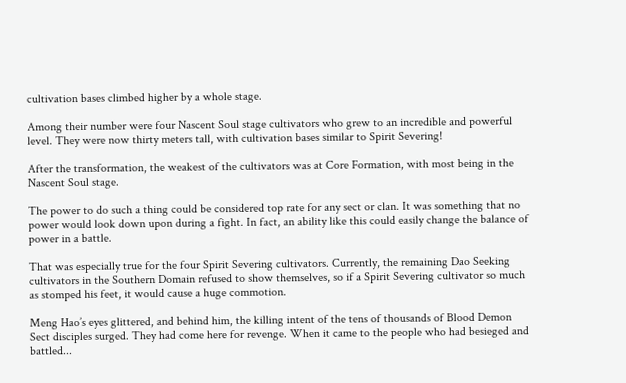cultivation bases climbed higher by a whole stage.

Among their number were four Nascent Soul stage cultivators who grew to an incredible and powerful level. They were now thirty meters tall, with cultivation bases similar to Spirit Severing!

After the transformation, the weakest of the cultivators was at Core Formation, with most being in the Nascent Soul stage.

The power to do such a thing could be considered top rate for any sect or clan. It was something that no power would look down upon during a fight. In fact, an ability like this could easily change the balance of power in a battle.

That was especially true for the four Spirit Severing cultivators. Currently, the remaining Dao Seeking cultivators in the Southern Domain refused to show themselves, so if a Spirit Severing cultivator so much as stomped his feet, it would cause a huge commotion.

Meng Hao’s eyes glittered, and behind him, the killing intent of the tens of thousands of Blood Demon Sect disciples surged. They had come here for revenge. When it came to the people who had besieged and battled...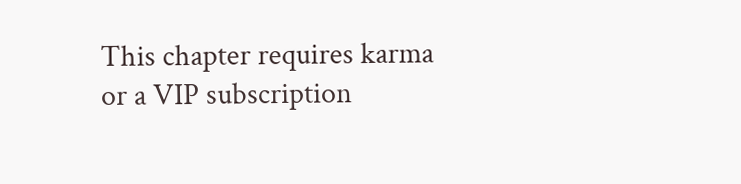This chapter requires karma or a VIP subscription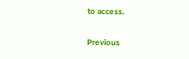to access.

Previous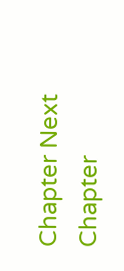Chapter Next Chapter